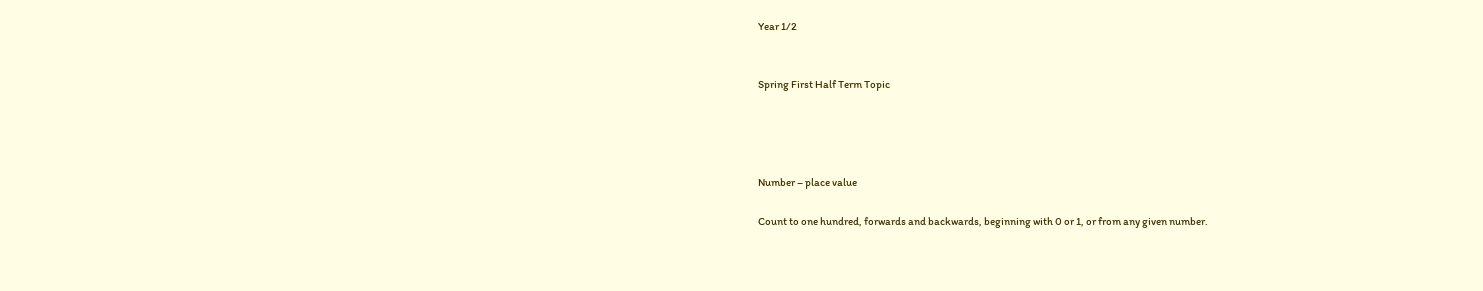Year 1/2


Spring First Half Term Topic




Number – place value

Count to one hundred, forwards and backwards, beginning with 0 or 1, or from any given number.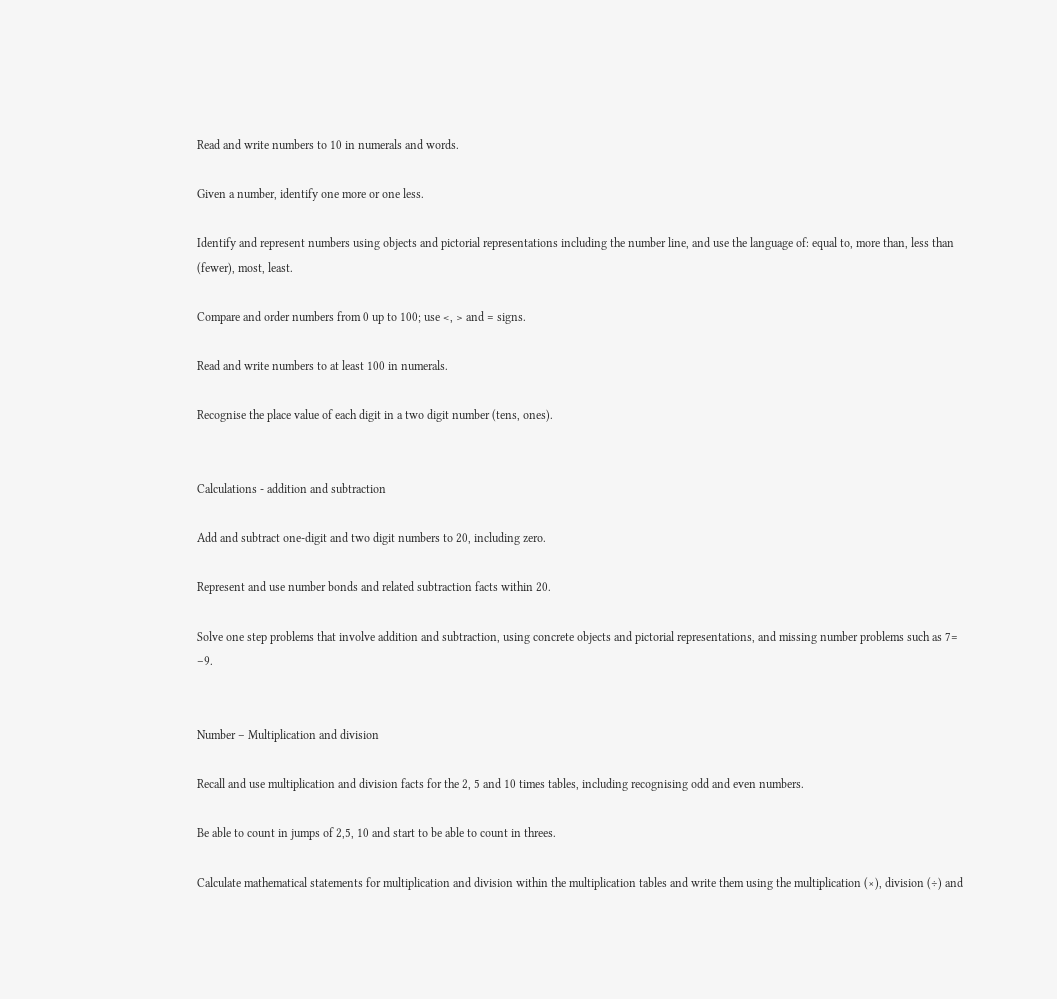Read and write numbers to 10 in numerals and words.

Given a number, identify one more or one less.

Identify and represent numbers using objects and pictorial representations including the number line, and use the language of: equal to, more than, less than (fewer), most, least.

Compare and order numbers from 0 up to 100; use <, > and = signs.

Read and write numbers to at least 100 in numerals.

Recognise the place value of each digit in a two digit number (tens, ones).


Calculations - addition and subtraction

Add and subtract one-digit and two digit numbers to 20, including zero.

Represent and use number bonds and related subtraction facts within 20.

Solve one step problems that involve addition and subtraction, using concrete objects and pictorial representations, and missing number problems such as 7= –9.


Number – Multiplication and division

Recall and use multiplication and division facts for the 2, 5 and 10 times tables, including recognising odd and even numbers.

Be able to count in jumps of 2,5, 10 and start to be able to count in threes.

Calculate mathematical statements for multiplication and division within the multiplication tables and write them using the multiplication (×), division (÷) and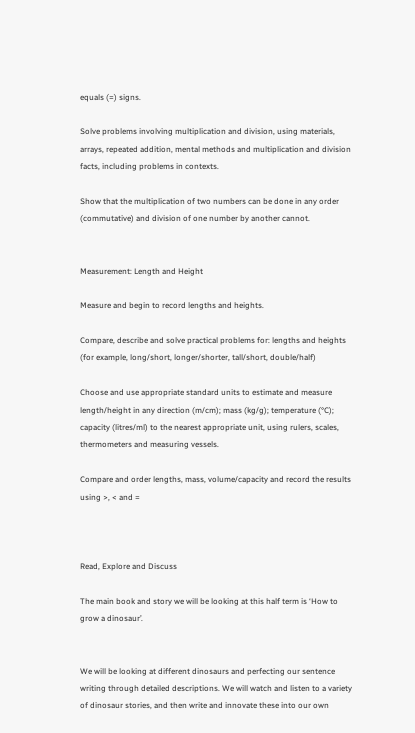equals (=) signs.

Solve problems involving multiplication and division, using materials, arrays, repeated addition, mental methods and multiplication and division facts, including problems in contexts.

Show that the multiplication of two numbers can be done in any order (commutative) and division of one number by another cannot.


Measurement: Length and Height

Measure and begin to record lengths and heights.

Compare, describe and solve practical problems for: lengths and heights (for example, long/short, longer/shorter, tall/short, double/half)

Choose and use appropriate standard units to estimate and measure length/height in any direction (m/cm); mass (kg/g); temperature (°C); capacity (litres/ml) to the nearest appropriate unit, using rulers, scales, thermometers and measuring vessels.

Compare and order lengths, mass, volume/capacity and record the results using >, < and =



Read, Explore and Discuss

The main book and story we will be looking at this half term is ‘How to grow a dinosaur’.


We will be looking at different dinosaurs and perfecting our sentence writing through detailed descriptions. We will watch and listen to a variety of dinosaur stories, and then write and innovate these into our own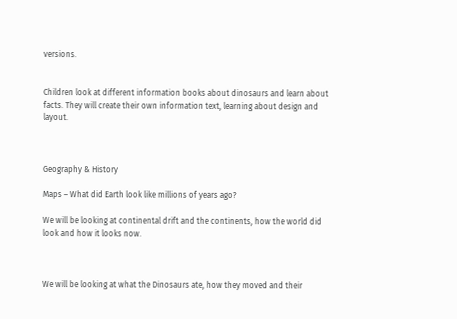versions.


Children look at different information books about dinosaurs and learn about facts. They will create their own information text, learning about design and layout.



Geography & History

Maps – What did Earth look like millions of years ago?

We will be looking at continental drift and the continents, how the world did look and how it looks now.



We will be looking at what the Dinosaurs ate, how they moved and their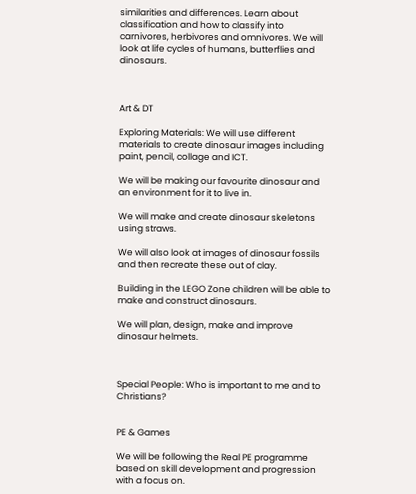similarities and differences. Learn about classification and how to classify into carnivores, herbivores and omnivores. We will look at life cycles of humans, butterflies and dinosaurs.



Art & DT

Exploring Materials: We will use different materials to create dinosaur images including paint, pencil, collage and ICT.

We will be making our favourite dinosaur and an environment for it to live in.

We will make and create dinosaur skeletons using straws.

We will also look at images of dinosaur fossils and then recreate these out of clay.

Building in the LEGO Zone children will be able to make and construct dinosaurs.

We will plan, design, make and improve dinosaur helmets.



Special People: Who is important to me and to Christians?


PE & Games

We will be following the Real PE programme based on skill development and progression with a focus on.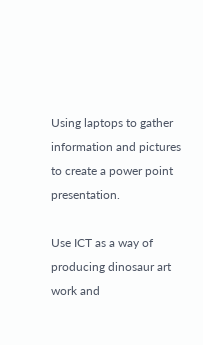Using laptops to gather information and pictures to create a power point presentation.

Use ICT as a way of producing dinosaur art work and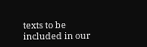texts to be included in our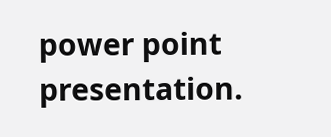power point presentation.